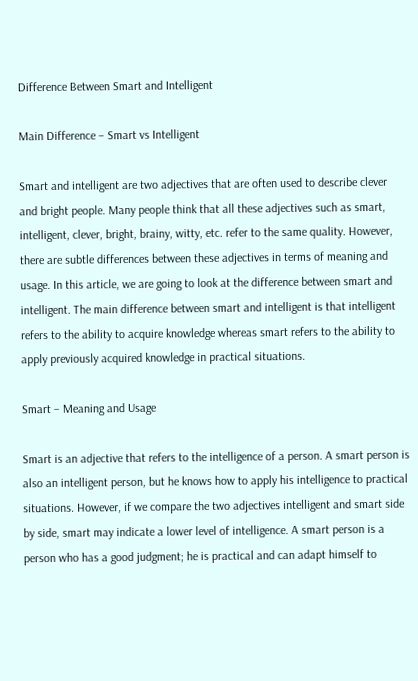Difference Between Smart and Intelligent

Main Difference – Smart vs Intelligent

Smart and intelligent are two adjectives that are often used to describe clever and bright people. Many people think that all these adjectives such as smart, intelligent, clever, bright, brainy, witty, etc. refer to the same quality. However, there are subtle differences between these adjectives in terms of meaning and usage. In this article, we are going to look at the difference between smart and intelligent. The main difference between smart and intelligent is that intelligent refers to the ability to acquire knowledge whereas smart refers to the ability to apply previously acquired knowledge in practical situations.

Smart – Meaning and Usage

Smart is an adjective that refers to the intelligence of a person. A smart person is also an intelligent person, but he knows how to apply his intelligence to practical situations. However, if we compare the two adjectives intelligent and smart side by side, smart may indicate a lower level of intelligence. A smart person is a person who has a good judgment; he is practical and can adapt himself to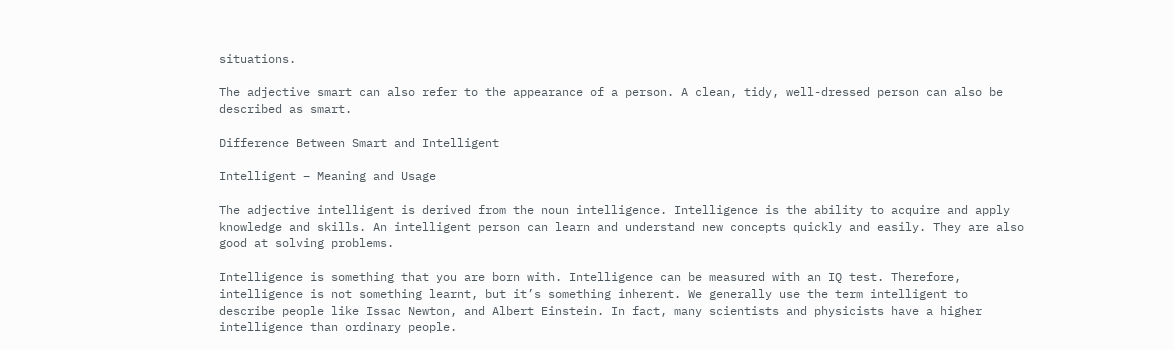situations.

The adjective smart can also refer to the appearance of a person. A clean, tidy, well-dressed person can also be described as smart.

Difference Between Smart and Intelligent

Intelligent – Meaning and Usage

The adjective intelligent is derived from the noun intelligence. Intelligence is the ability to acquire and apply knowledge and skills. An intelligent person can learn and understand new concepts quickly and easily. They are also good at solving problems.

Intelligence is something that you are born with. Intelligence can be measured with an IQ test. Therefore, intelligence is not something learnt, but it’s something inherent. We generally use the term intelligent to describe people like Issac Newton, and Albert Einstein. In fact, many scientists and physicists have a higher intelligence than ordinary people.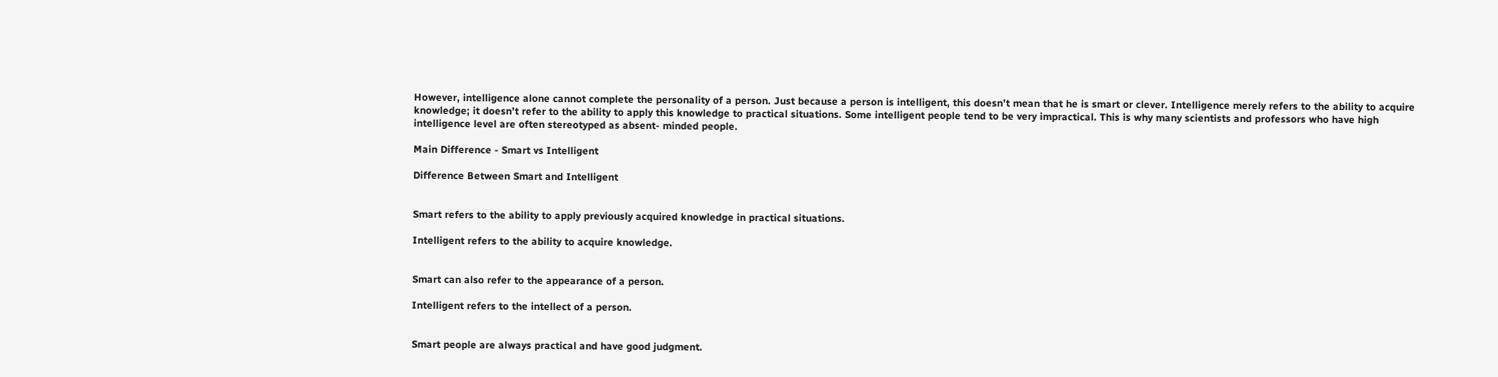However, intelligence alone cannot complete the personality of a person. Just because a person is intelligent, this doesn’t mean that he is smart or clever. Intelligence merely refers to the ability to acquire knowledge; it doesn’t refer to the ability to apply this knowledge to practical situations. Some intelligent people tend to be very impractical. This is why many scientists and professors who have high intelligence level are often stereotyped as absent- minded people.

Main Difference - Smart vs Intelligent

Difference Between Smart and Intelligent


Smart refers to the ability to apply previously acquired knowledge in practical situations.

Intelligent refers to the ability to acquire knowledge.


Smart can also refer to the appearance of a person.

Intelligent refers to the intellect of a person.


Smart people are always practical and have good judgment.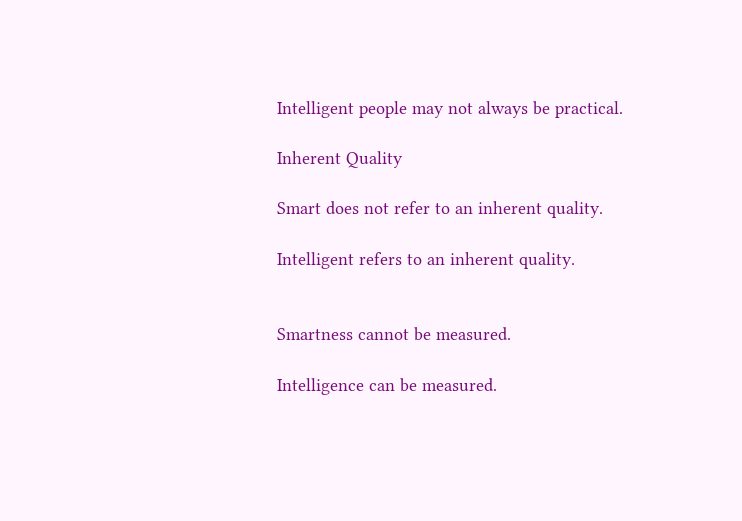Intelligent people may not always be practical.

Inherent Quality

Smart does not refer to an inherent quality.

Intelligent refers to an inherent quality.


Smartness cannot be measured.

Intelligence can be measured.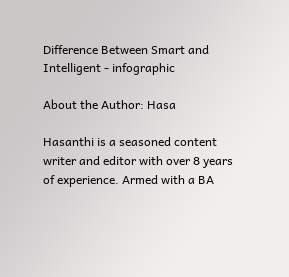Difference Between Smart and Intelligent - infographic

About the Author: Hasa

Hasanthi is a seasoned content writer and editor with over 8 years of experience. Armed with a BA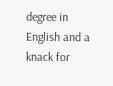degree in English and a knack for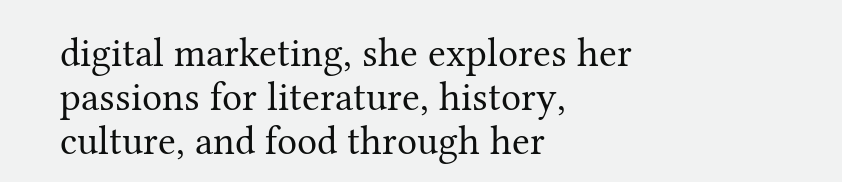digital marketing, she explores her passions for literature, history, culture, and food through her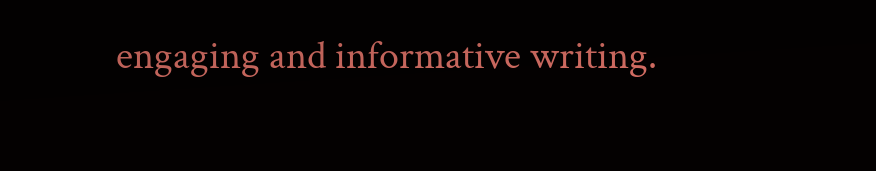engaging and informative writing.